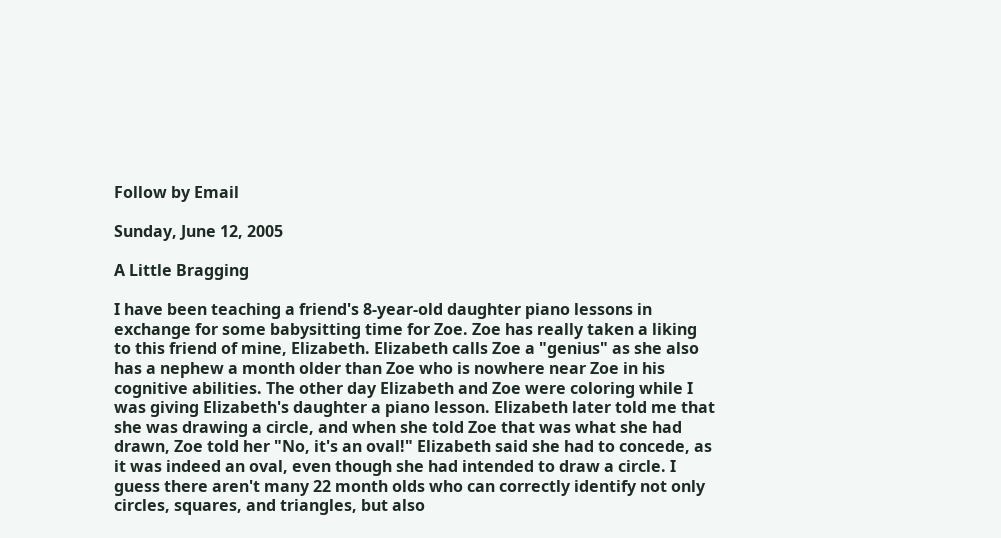Follow by Email

Sunday, June 12, 2005

A Little Bragging

I have been teaching a friend's 8-year-old daughter piano lessons in exchange for some babysitting time for Zoe. Zoe has really taken a liking to this friend of mine, Elizabeth. Elizabeth calls Zoe a "genius" as she also has a nephew a month older than Zoe who is nowhere near Zoe in his cognitive abilities. The other day Elizabeth and Zoe were coloring while I was giving Elizabeth's daughter a piano lesson. Elizabeth later told me that she was drawing a circle, and when she told Zoe that was what she had drawn, Zoe told her "No, it's an oval!" Elizabeth said she had to concede, as it was indeed an oval, even though she had intended to draw a circle. I guess there aren't many 22 month olds who can correctly identify not only circles, squares, and triangles, but also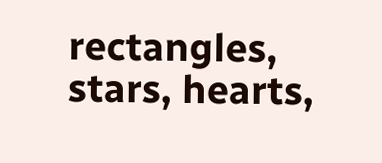rectangles, stars, hearts,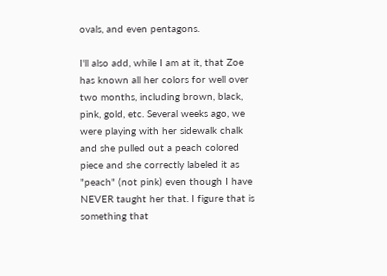ovals, and even pentagons.

I'll also add, while I am at it, that Zoe has known all her colors for well over two months, including brown, black, pink, gold, etc. Several weeks ago, we were playing with her sidewalk chalk and she pulled out a peach colored piece and she correctly labeled it as "peach" (not pink) even though I have NEVER taught her that. I figure that is something that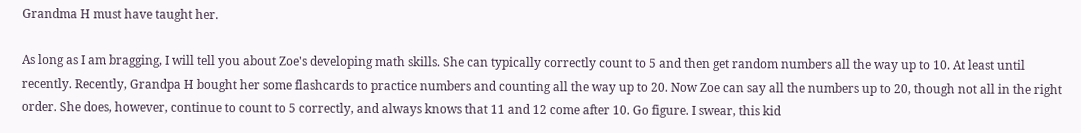Grandma H must have taught her.

As long as I am bragging, I will tell you about Zoe's developing math skills. She can typically correctly count to 5 and then get random numbers all the way up to 10. At least until recently. Recently, Grandpa H bought her some flashcards to practice numbers and counting all the way up to 20. Now Zoe can say all the numbers up to 20, though not all in the right order. She does, however, continue to count to 5 correctly, and always knows that 11 and 12 come after 10. Go figure. I swear, this kid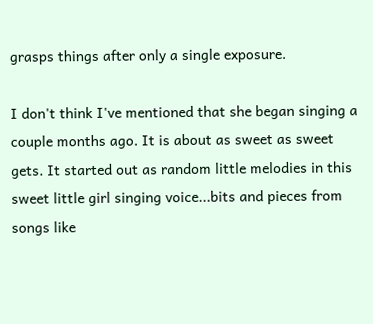grasps things after only a single exposure.

I don't think I've mentioned that she began singing a couple months ago. It is about as sweet as sweet gets. It started out as random little melodies in this sweet little girl singing voice...bits and pieces from songs like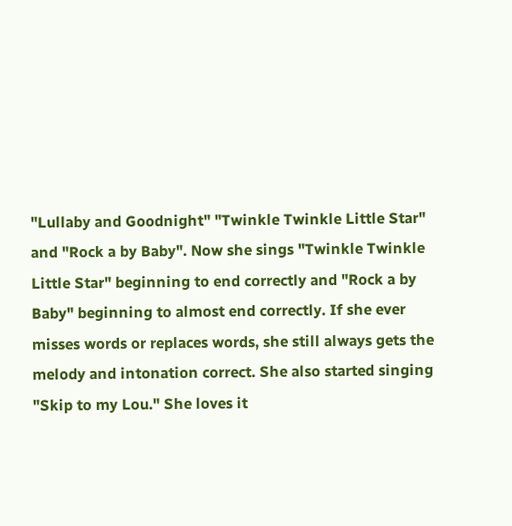"Lullaby and Goodnight" "Twinkle Twinkle Little Star" and "Rock a by Baby". Now she sings "Twinkle Twinkle Little Star" beginning to end correctly and "Rock a by Baby" beginning to almost end correctly. If she ever misses words or replaces words, she still always gets the melody and intonation correct. She also started singing "Skip to my Lou." She loves it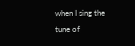when I sing the tune of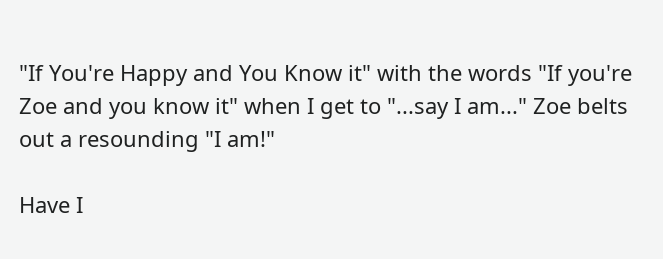"If You're Happy and You Know it" with the words "If you're Zoe and you know it" when I get to "...say I am..." Zoe belts out a resounding "I am!"

Have I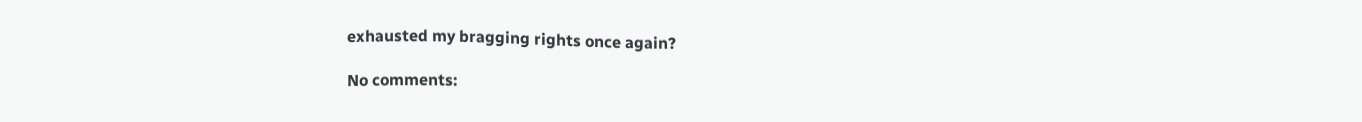exhausted my bragging rights once again?

No comments: